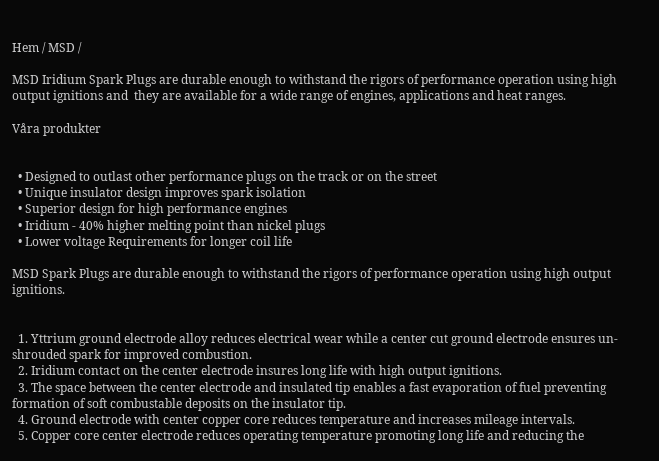Hem / MSD /

MSD Iridium Spark Plugs are durable enough to withstand the rigors of performance operation using high output ignitions and  they are available for a wide range of engines, applications and heat ranges.

Våra produkter


  • Designed to outlast other performance plugs on the track or on the street
  • Unique insulator design improves spark isolation
  • Superior design for high performance engines
  • Iridium - 40% higher melting point than nickel plugs
  • Lower voltage Requirements for longer coil life

MSD Spark Plugs are durable enough to withstand the rigors of performance operation using high output ignitions.


  1. Yttrium ground electrode alloy reduces electrical wear while a center cut ground electrode ensures un-shrouded spark for improved combustion.
  2. Iridium contact on the center electrode insures long life with high output ignitions.
  3. The space between the center electrode and insulated tip enables a fast evaporation of fuel preventing formation of soft combustable deposits on the insulator tip.
  4. Ground electrode with center copper core reduces temperature and increases mileage intervals.
  5. Copper core center electrode reduces operating temperature promoting long life and reducing the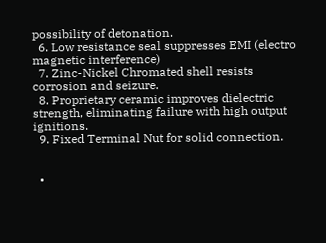possibility of detonation.
  6. Low resistance seal suppresses EMI (electro magnetic interference)
  7. Zinc-Nickel Chromated shell resists corrosion and seizure.
  8. Proprietary ceramic improves dielectric strength, eliminating failure with high output ignitions.
  9. Fixed Terminal Nut for solid connection.


  •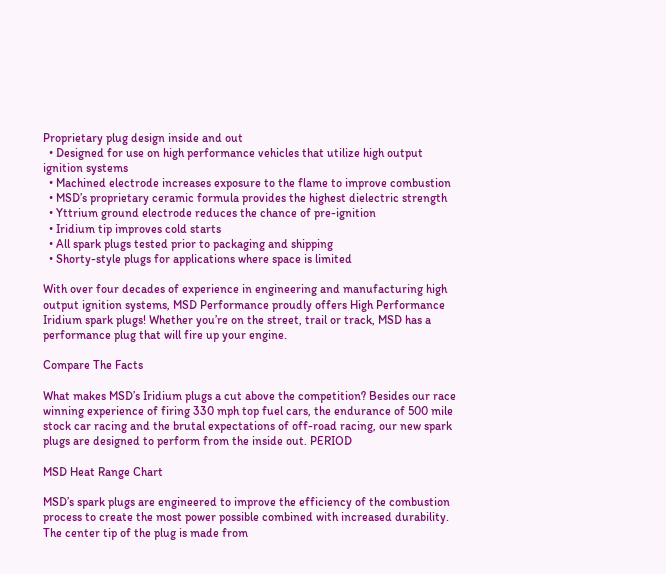Proprietary plug design inside and out
  • Designed for use on high performance vehicles that utilize high output ignition systems
  • Machined electrode increases exposure to the flame to improve combustion
  • MSD’s proprietary ceramic formula provides the highest dielectric strength
  • Yttrium ground electrode reduces the chance of pre-ignition
  • Iridium tip improves cold starts
  • All spark plugs tested prior to packaging and shipping
  • Shorty-style plugs for applications where space is limited

With over four decades of experience in engineering and manufacturing high output ignition systems, MSD Performance proudly offers High Performance Iridium spark plugs! Whether you’re on the street, trail or track, MSD has a performance plug that will fire up your engine.

Compare The Facts

What makes MSD’s Iridium plugs a cut above the competition? Besides our race winning experience of firing 330 mph top fuel cars, the endurance of 500 mile stock car racing and the brutal expectations of off-road racing, our new spark plugs are designed to perform from the inside out. PERIOD

MSD Heat Range Chart

MSD’s spark plugs are engineered to improve the efficiency of the combustion process to create the most power possible combined with increased durability. The center tip of the plug is made from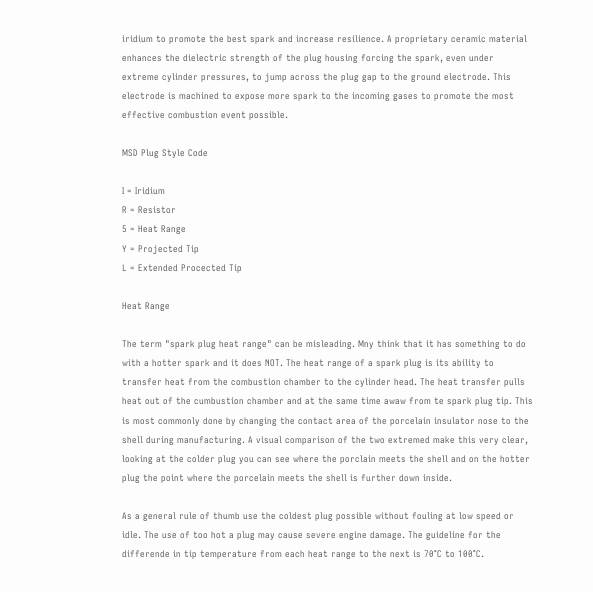iridium to promote the best spark and increase resilience. A proprietary ceramic material enhances the dielectric strength of the plug housing forcing the spark, even under extreme cylinder pressures, to jump across the plug gap to the ground electrode. This electrode is machined to expose more spark to the incoming gases to promote the most effective combustion event possible.

MSD Plug Style Code

I = Iridium
R = Resistor
5 = Heat Range
Y = Projected Tip
L = Extended Procected Tip

Heat Range

The term "spark plug heat range" can be misleading. Mny think that it has something to do with a hotter spark and it does NOT. The heat range of a spark plug is its ability to transfer heat from the combustion chamber to the cylinder head. The heat transfer pulls heat out of the cumbustion chamber and at the same time awaw from te spark plug tip. This is most commonly done by changing the contact area of the porcelain insulator nose to the shell during manufacturing. A visual comparison of the two extremed make this very clear, looking at the colder plug you can see where the porclain meets the shell and on the hotter plug the point where the porcelain meets the shell is further down inside.

As a general rule of thumb use the coldest plug possible without fouling at low speed or idle. The use of too hot a plug may cause severe engine damage. The guideline for the differende in tip temperature from each heat range to the next is 70°C to 100°C.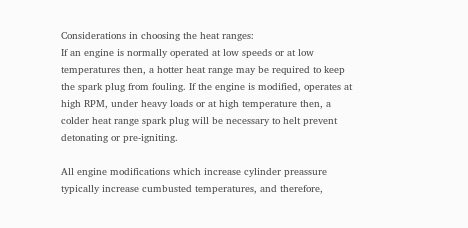Considerations in choosing the heat ranges:
If an engine is normally operated at low speeds or at low temperatures then, a hotter heat range may be required to keep the spark plug from fouling. If the engine is modified, operates at high RPM, under heavy loads or at high temperature then, a colder heat range spark plug will be necessary to helt prevent detonating or pre-igniting.

All engine modifications which increase cylinder preassure typically increase cumbusted temperatures, and therefore,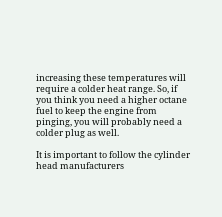increasing these temperatures will require a colder heat range. So, if you think you need a higher octane fuel to keep the engine from pinging, you will probably need a colder plug as well.

It is important to follow the cylinder head manufacturers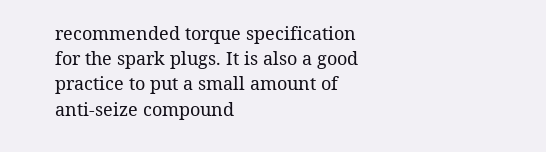recommended torque specification for the spark plugs. It is also a good practice to put a small amount of anti-seize compound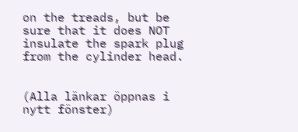on the treads, but be sure that it does NOT insulate the spark plug from the cylinder head.


(Alla länkar öppnas i nytt fönster)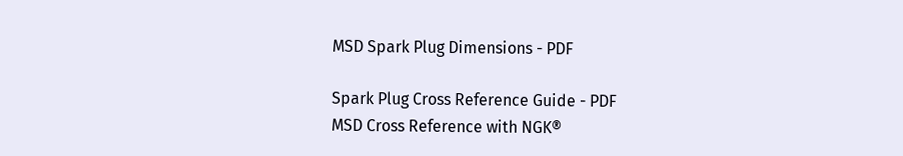MSD Spark Plug Dimensions - PDF

Spark Plug Cross Reference Guide - PDF
MSD Cross Reference with NGK®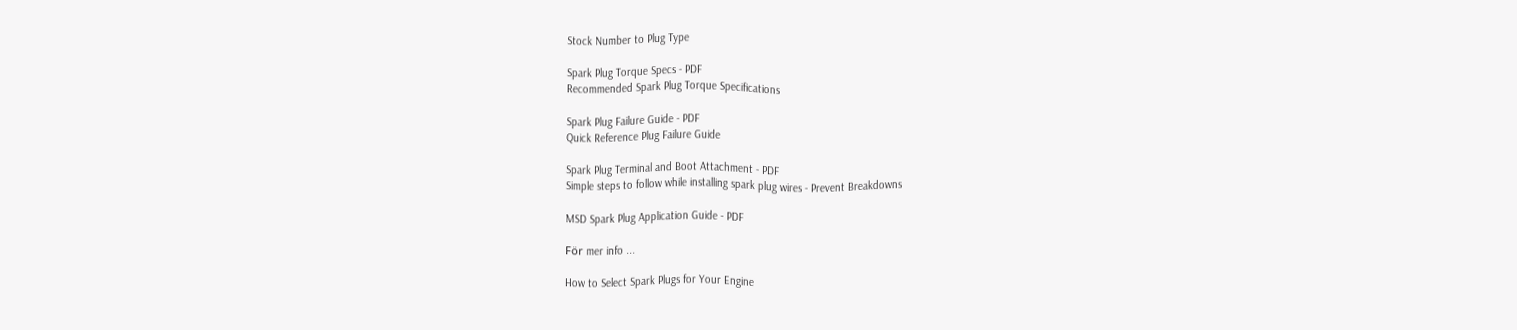Stock Number to Plug Type

Spark Plug Torque Specs - PDF
Recommended Spark Plug Torque Specifications

Spark Plug Failure Guide - PDF
Quick Reference Plug Failure Guide

Spark Plug Terminal and Boot Attachment - PDF
Simple steps to follow while installing spark plug wires - Prevent Breakdowns

MSD Spark Plug Application Guide - PDF

För mer info ...

How to Select Spark Plugs for Your Engine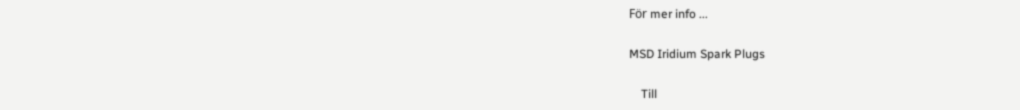För mer info ...

MSD Iridium Spark Plugs

    Till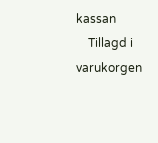kassan
    Tillagd i varukorgen